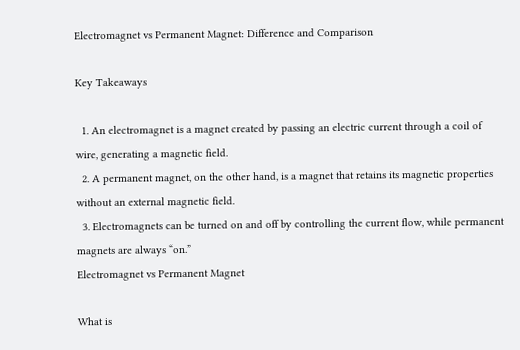Electromagnet vs Permanent Magnet: Difference and Comparison

Key Takeaways

  1. An electromagnet is a magnet created by passing an electric current through a coil of wire, generating a magnetic field.
  2. A permanent magnet, on the other hand, is a magnet that retains its magnetic properties without an external magnetic field.
  3. Electromagnets can be turned on and off by controlling the current flow, while permanent magnets are always “on.”
Electromagnet vs Permanent Magnet

What is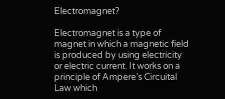Electromagnet?

Electromagnet is a type of magnet in which a magnetic field is produced by using electricity or electric current. It works on a principle of Ampere’s Circuital Law which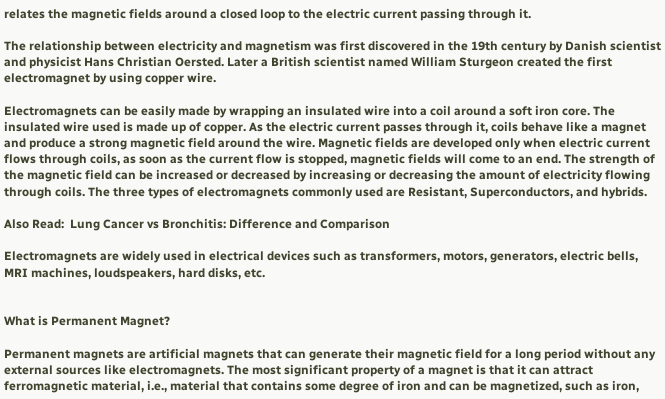relates the magnetic fields around a closed loop to the electric current passing through it.

The relationship between electricity and magnetism was first discovered in the 19th century by Danish scientist and physicist Hans Christian Oersted. Later a British scientist named William Sturgeon created the first electromagnet by using copper wire.

Electromagnets can be easily made by wrapping an insulated wire into a coil around a soft iron core. The insulated wire used is made up of copper. As the electric current passes through it, coils behave like a magnet and produce a strong magnetic field around the wire. Magnetic fields are developed only when electric current flows through coils, as soon as the current flow is stopped, magnetic fields will come to an end. The strength of the magnetic field can be increased or decreased by increasing or decreasing the amount of electricity flowing through coils. The three types of electromagnets commonly used are Resistant, Superconductors, and hybrids.

Also Read:  Lung Cancer vs Bronchitis: Difference and Comparison

Electromagnets are widely used in electrical devices such as transformers, motors, generators, electric bells, MRI machines, loudspeakers, hard disks, etc.


What is Permanent Magnet?

Permanent magnets are artificial magnets that can generate their magnetic field for a long period without any external sources like electromagnets. The most significant property of a magnet is that it can attract ferromagnetic material, i.e., material that contains some degree of iron and can be magnetized, such as iron,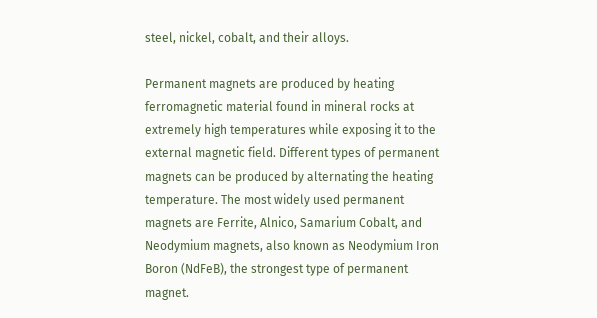steel, nickel, cobalt, and their alloys.

Permanent magnets are produced by heating ferromagnetic material found in mineral rocks at extremely high temperatures while exposing it to the external magnetic field. Different types of permanent magnets can be produced by alternating the heating temperature. The most widely used permanent magnets are Ferrite, Alnico, Samarium Cobalt, and Neodymium magnets, also known as Neodymium Iron Boron (NdFeB), the strongest type of permanent magnet.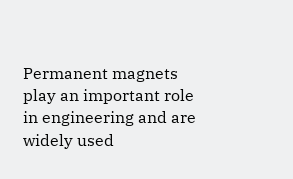Permanent magnets play an important role in engineering and are widely used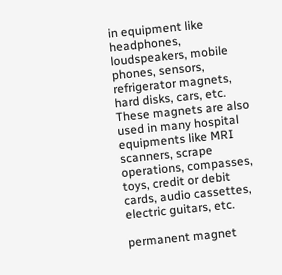in equipment like headphones, loudspeakers, mobile phones, sensors, refrigerator magnets, hard disks, cars, etc. These magnets are also used in many hospital equipments like MRI scanners, scrape operations, compasses, toys, credit or debit cards, audio cassettes, electric guitars, etc.

permanent magnet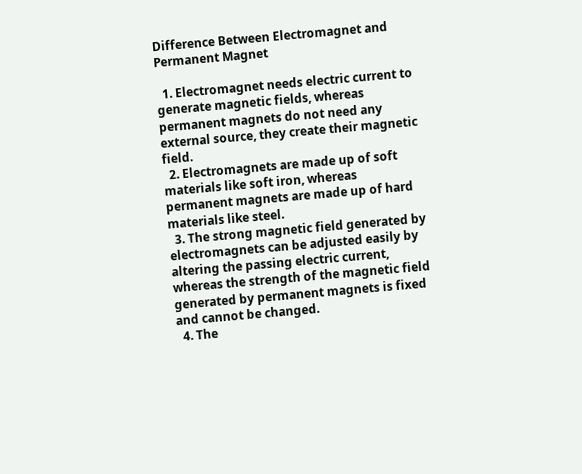Difference Between Electromagnet and Permanent Magnet

  1. Electromagnet needs electric current to generate magnetic fields, whereas permanent magnets do not need any external source, they create their magnetic field.
  2. Electromagnets are made up of soft materials like soft iron, whereas permanent magnets are made up of hard materials like steel.
  3. The strong magnetic field generated by electromagnets can be adjusted easily by altering the passing electric current, whereas the strength of the magnetic field generated by permanent magnets is fixed and cannot be changed.
  4. The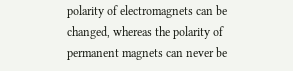polarity of electromagnets can be changed, whereas the polarity of permanent magnets can never be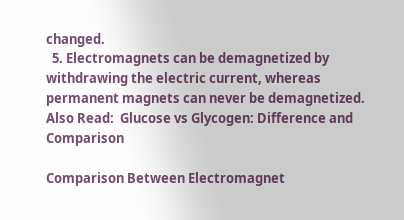changed.
  5. Electromagnets can be demagnetized by withdrawing the electric current, whereas permanent magnets can never be demagnetized.
Also Read:  Glucose vs Glycogen: Difference and Comparison

Comparison Between Electromagnet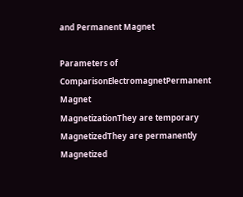and Permanent Magnet

Parameters of ComparisonElectromagnetPermanent Magnet
MagnetizationThey are temporary MagnetizedThey are permanently Magnetized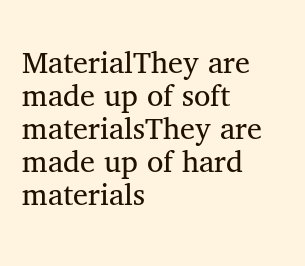MaterialThey are made up of soft materialsThey are made up of hard materials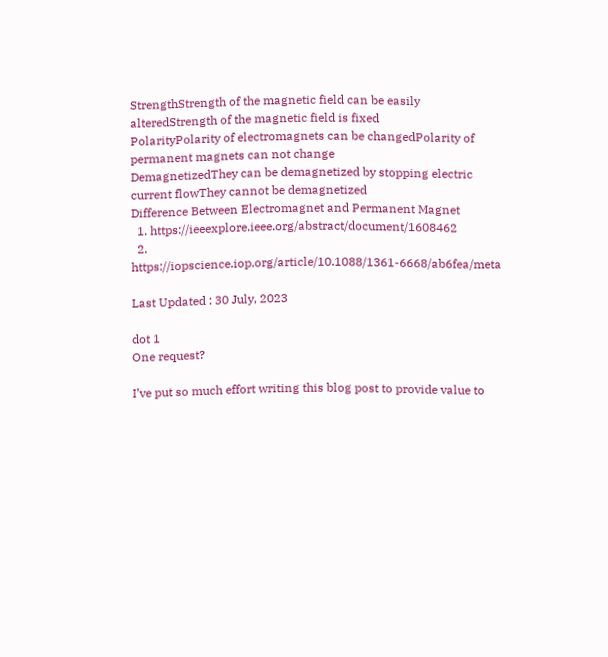StrengthStrength of the magnetic field can be easily alteredStrength of the magnetic field is fixed
PolarityPolarity of electromagnets can be changedPolarity of permanent magnets can not change
DemagnetizedThey can be demagnetized by stopping electric current flowThey cannot be demagnetized
Difference Between Electromagnet and Permanent Magnet
  1. https://ieeexplore.ieee.org/abstract/document/1608462
  2. https://iopscience.iop.org/article/10.1088/1361-6668/ab6fea/meta

Last Updated : 30 July, 2023

dot 1
One request?

I’ve put so much effort writing this blog post to provide value to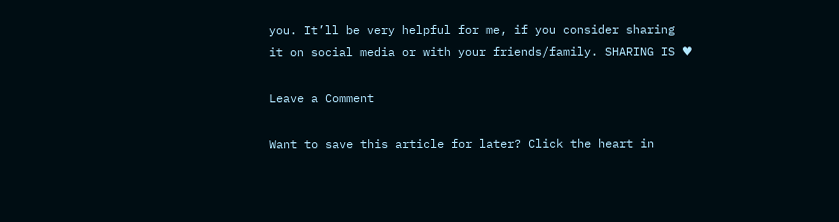you. It’ll be very helpful for me, if you consider sharing it on social media or with your friends/family. SHARING IS ♥

Leave a Comment

Want to save this article for later? Click the heart in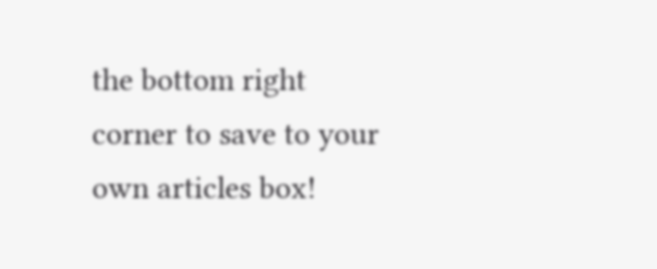the bottom right corner to save to your own articles box!